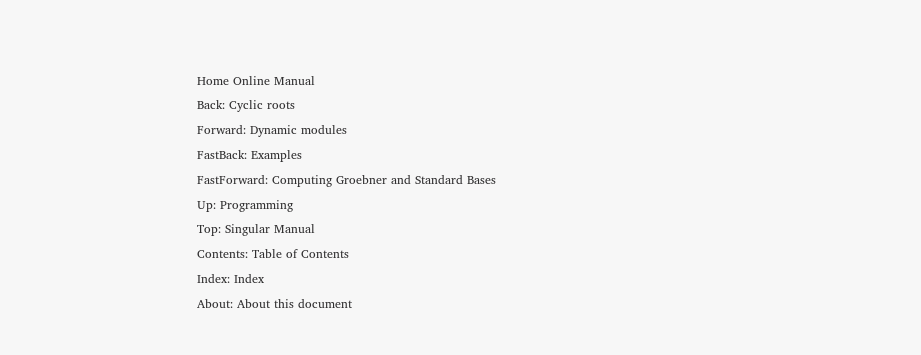Home Online Manual
Back: Cyclic roots
Forward: Dynamic modules
FastBack: Examples
FastForward: Computing Groebner and Standard Bases
Up: Programming
Top: Singular Manual
Contents: Table of Contents
Index: Index
About: About this document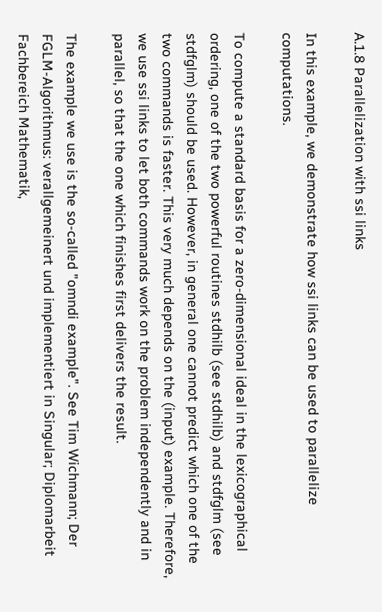A.1.8 Parallelization with ssi links

In this example, we demonstrate how ssi links can be used to parallelize computations.

To compute a standard basis for a zero-dimensional ideal in the lexicographical ordering, one of the two powerful routines stdhilb (see stdhilb) and stdfglm (see stdfglm) should be used. However, in general one cannot predict which one of the two commands is faster. This very much depends on the (input) example. Therefore, we use ssi links to let both commands work on the problem independently and in parallel, so that the one which finishes first delivers the result.

The example we use is the so-called "omndi example". See Tim Wichmann; Der FGLM-Algorithmus: verallgemeinert und implementiert in Singular; Diplomarbeit Fachbereich Mathematik,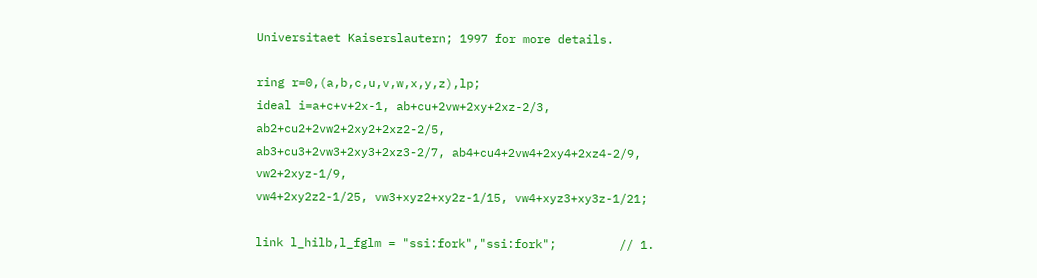Universitaet Kaiserslautern; 1997 for more details.

ring r=0,(a,b,c,u,v,w,x,y,z),lp;
ideal i=a+c+v+2x-1, ab+cu+2vw+2xy+2xz-2/3,  ab2+cu2+2vw2+2xy2+2xz2-2/5,
ab3+cu3+2vw3+2xy3+2xz3-2/7, ab4+cu4+2vw4+2xy4+2xz4-2/9, vw2+2xyz-1/9,
vw4+2xy2z2-1/25, vw3+xyz2+xy2z-1/15, vw4+xyz3+xy3z-1/21;

link l_hilb,l_fglm = "ssi:fork","ssi:fork";         // 1.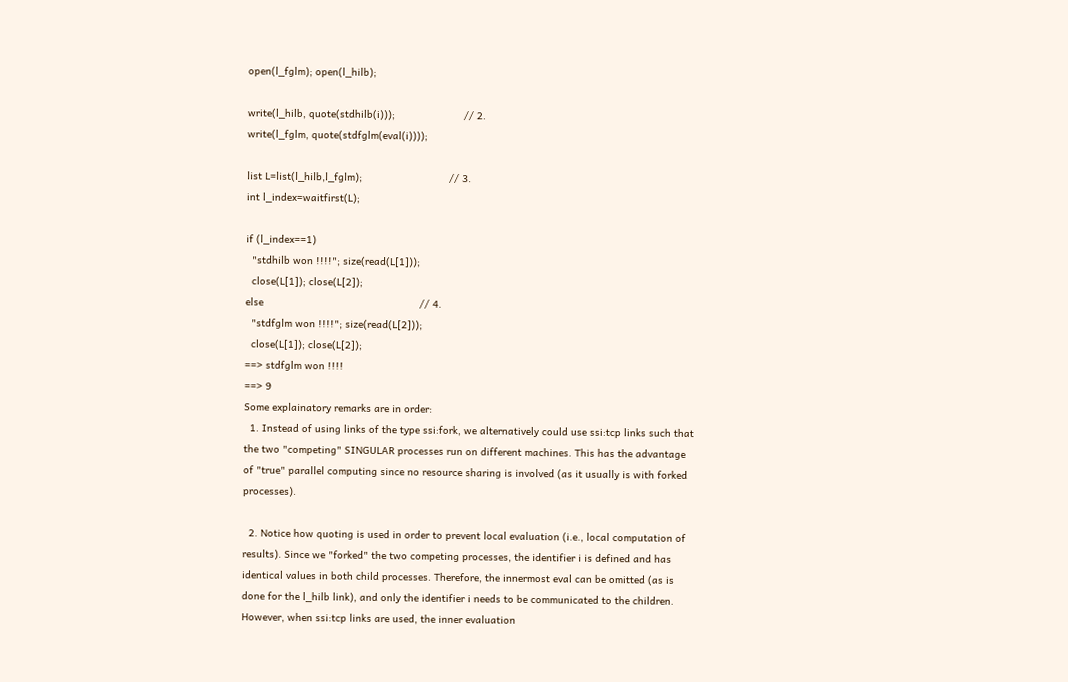open(l_fglm); open(l_hilb);

write(l_hilb, quote(stdhilb(i)));                       // 2.
write(l_fglm, quote(stdfglm(eval(i))));

list L=list(l_hilb,l_fglm);                             // 3.
int l_index=waitfirst(L);

if (l_index==1)
  "stdhilb won !!!!"; size(read(L[1]));
  close(L[1]); close(L[2]);
else                                                    // 4.
  "stdfglm won !!!!"; size(read(L[2]));
  close(L[1]); close(L[2]);
==> stdfglm won !!!!
==> 9
Some explainatory remarks are in order:
  1. Instead of using links of the type ssi:fork, we alternatively could use ssi:tcp links such that the two "competing" SINGULAR processes run on different machines. This has the advantage of "true" parallel computing since no resource sharing is involved (as it usually is with forked processes).

  2. Notice how quoting is used in order to prevent local evaluation (i.e., local computation of results). Since we "forked" the two competing processes, the identifier i is defined and has identical values in both child processes. Therefore, the innermost eval can be omitted (as is done for the l_hilb link), and only the identifier i needs to be communicated to the children. However, when ssi:tcp links are used, the inner evaluation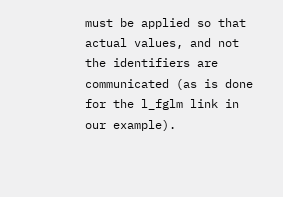must be applied so that actual values, and not the identifiers are communicated (as is done for the l_fglm link in our example).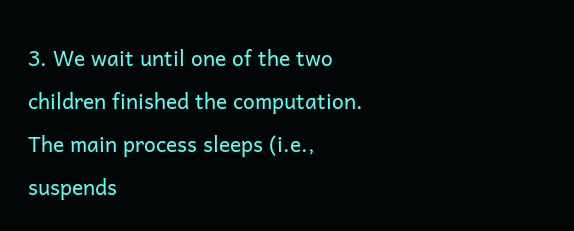3. We wait until one of the two children finished the computation. The main process sleeps (i.e., suspends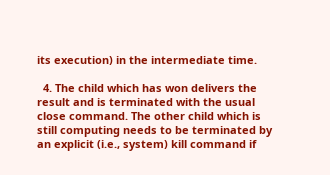its execution) in the intermediate time.

  4. The child which has won delivers the result and is terminated with the usual close command. The other child which is still computing needs to be terminated by an explicit (i.e., system) kill command if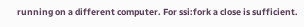running on a different computer. For ssi:fork a close is sufficient.